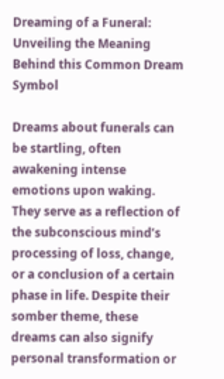Dreaming of a Funeral: Unveiling the Meaning Behind this Common Dream Symbol

Dreams about funerals can be startling, often awakening intense emotions upon waking. They serve as a reflection of the subconscious mind’s processing of loss, change, or a conclusion of a certain phase in life. Despite their somber theme, these dreams can also signify personal transformation or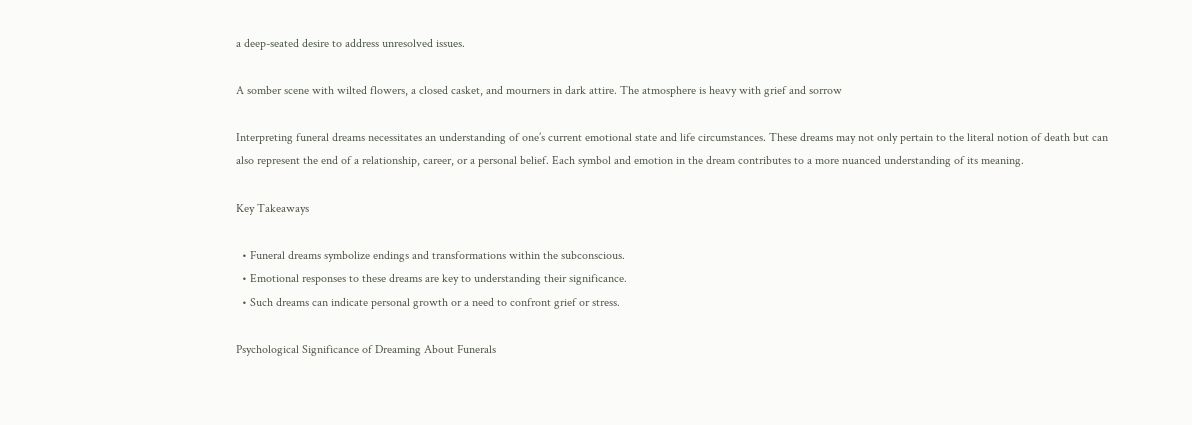a deep-seated desire to address unresolved issues.

A somber scene with wilted flowers, a closed casket, and mourners in dark attire. The atmosphere is heavy with grief and sorrow

Interpreting funeral dreams necessitates an understanding of one’s current emotional state and life circumstances. These dreams may not only pertain to the literal notion of death but can also represent the end of a relationship, career, or a personal belief. Each symbol and emotion in the dream contributes to a more nuanced understanding of its meaning.

Key Takeaways

  • Funeral dreams symbolize endings and transformations within the subconscious.
  • Emotional responses to these dreams are key to understanding their significance.
  • Such dreams can indicate personal growth or a need to confront grief or stress.

Psychological Significance of Dreaming About Funerals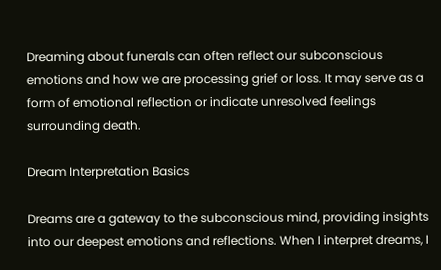Dreaming about funerals can often reflect our subconscious emotions and how we are processing grief or loss. It may serve as a form of emotional reflection or indicate unresolved feelings surrounding death.

Dream Interpretation Basics

Dreams are a gateway to the subconscious mind, providing insights into our deepest emotions and reflections. When I interpret dreams, I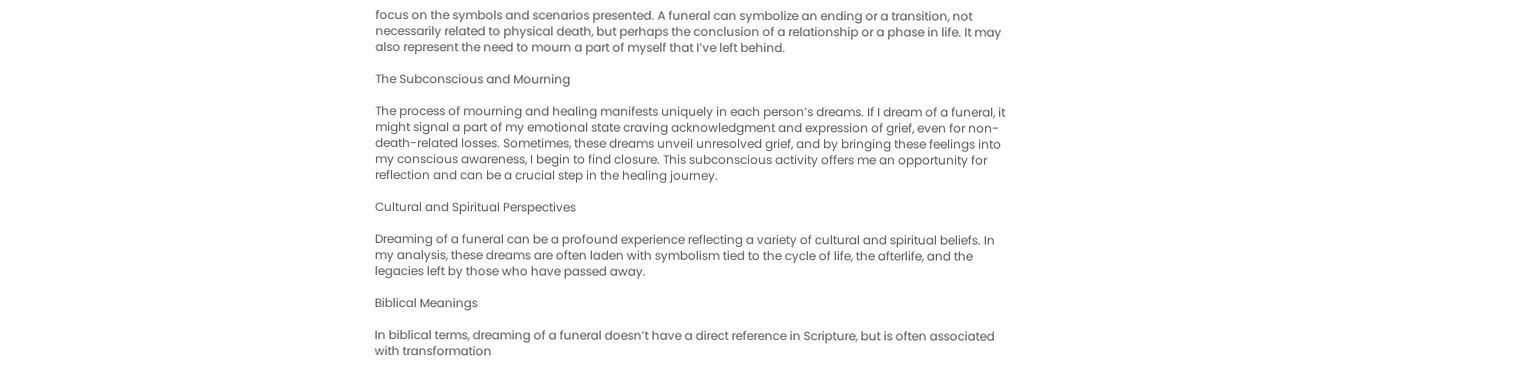focus on the symbols and scenarios presented. A funeral can symbolize an ending or a transition, not necessarily related to physical death, but perhaps the conclusion of a relationship or a phase in life. It may also represent the need to mourn a part of myself that I’ve left behind.

The Subconscious and Mourning

The process of mourning and healing manifests uniquely in each person’s dreams. If I dream of a funeral, it might signal a part of my emotional state craving acknowledgment and expression of grief, even for non-death-related losses. Sometimes, these dreams unveil unresolved grief, and by bringing these feelings into my conscious awareness, I begin to find closure. This subconscious activity offers me an opportunity for reflection and can be a crucial step in the healing journey.

Cultural and Spiritual Perspectives

Dreaming of a funeral can be a profound experience reflecting a variety of cultural and spiritual beliefs. In my analysis, these dreams are often laden with symbolism tied to the cycle of life, the afterlife, and the legacies left by those who have passed away.

Biblical Meanings

In biblical terms, dreaming of a funeral doesn’t have a direct reference in Scripture, but is often associated with transformation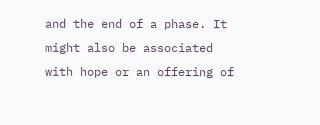and the end of a phase. It might also be associated with hope or an offering of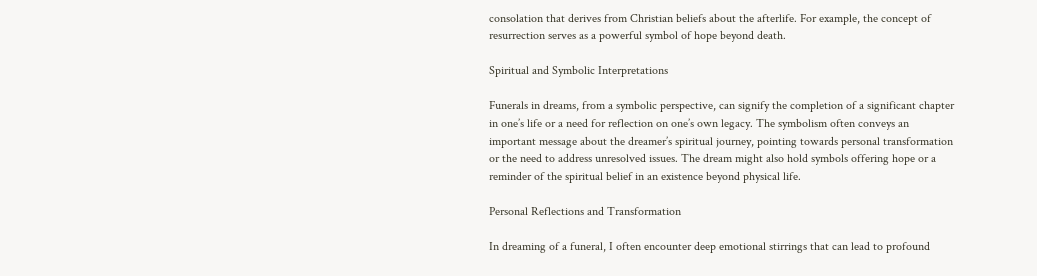consolation that derives from Christian beliefs about the afterlife. For example, the concept of resurrection serves as a powerful symbol of hope beyond death.

Spiritual and Symbolic Interpretations

Funerals in dreams, from a symbolic perspective, can signify the completion of a significant chapter in one’s life or a need for reflection on one’s own legacy. The symbolism often conveys an important message about the dreamer’s spiritual journey, pointing towards personal transformation or the need to address unresolved issues. The dream might also hold symbols offering hope or a reminder of the spiritual belief in an existence beyond physical life.

Personal Reflections and Transformation

In dreaming of a funeral, I often encounter deep emotional stirrings that can lead to profound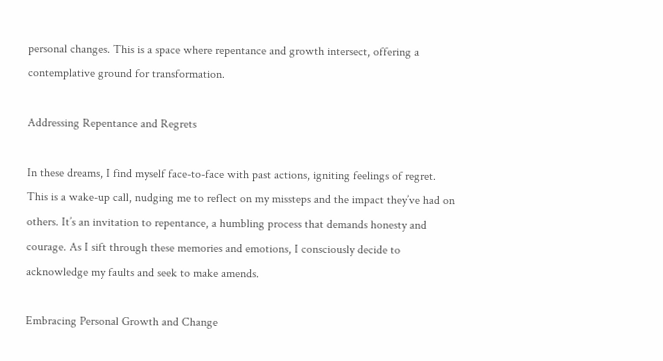personal changes. This is a space where repentance and growth intersect, offering a contemplative ground for transformation.

Addressing Repentance and Regrets

In these dreams, I find myself face-to-face with past actions, igniting feelings of regret. This is a wake-up call, nudging me to reflect on my missteps and the impact they’ve had on others. It’s an invitation to repentance, a humbling process that demands honesty and courage. As I sift through these memories and emotions, I consciously decide to acknowledge my faults and seek to make amends.

Embracing Personal Growth and Change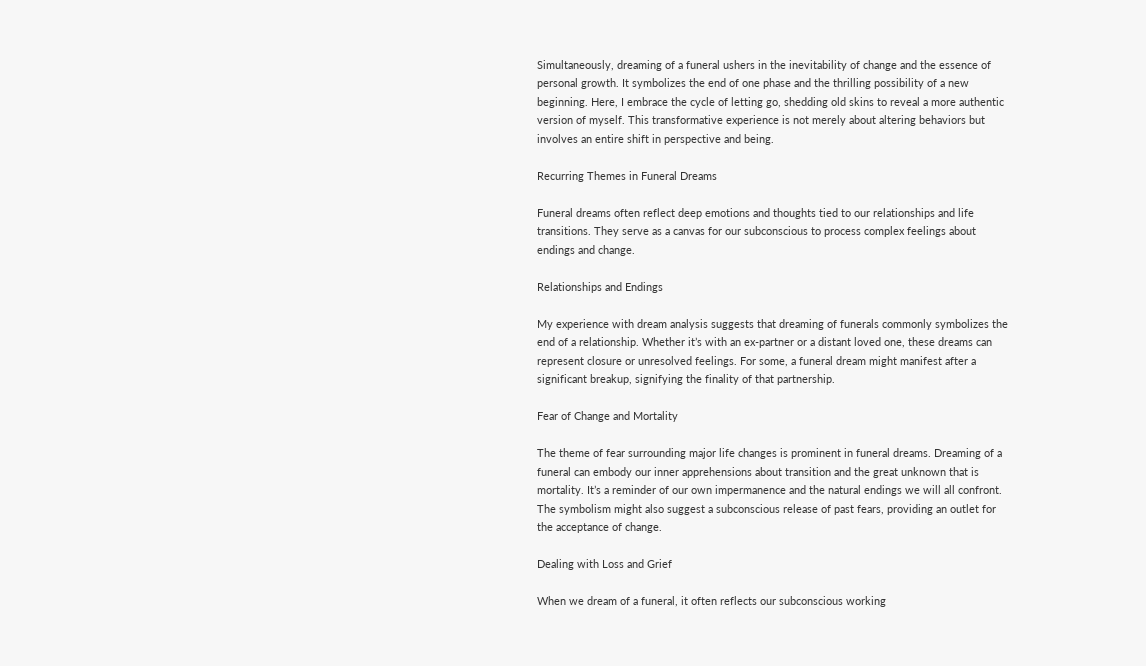Simultaneously, dreaming of a funeral ushers in the inevitability of change and the essence of personal growth. It symbolizes the end of one phase and the thrilling possibility of a new beginning. Here, I embrace the cycle of letting go, shedding old skins to reveal a more authentic version of myself. This transformative experience is not merely about altering behaviors but involves an entire shift in perspective and being.

Recurring Themes in Funeral Dreams

Funeral dreams often reflect deep emotions and thoughts tied to our relationships and life transitions. They serve as a canvas for our subconscious to process complex feelings about endings and change.

Relationships and Endings

My experience with dream analysis suggests that dreaming of funerals commonly symbolizes the end of a relationship. Whether it’s with an ex-partner or a distant loved one, these dreams can represent closure or unresolved feelings. For some, a funeral dream might manifest after a significant breakup, signifying the finality of that partnership.

Fear of Change and Mortality

The theme of fear surrounding major life changes is prominent in funeral dreams. Dreaming of a funeral can embody our inner apprehensions about transition and the great unknown that is mortality. It’s a reminder of our own impermanence and the natural endings we will all confront. The symbolism might also suggest a subconscious release of past fears, providing an outlet for the acceptance of change.

Dealing with Loss and Grief

When we dream of a funeral, it often reflects our subconscious working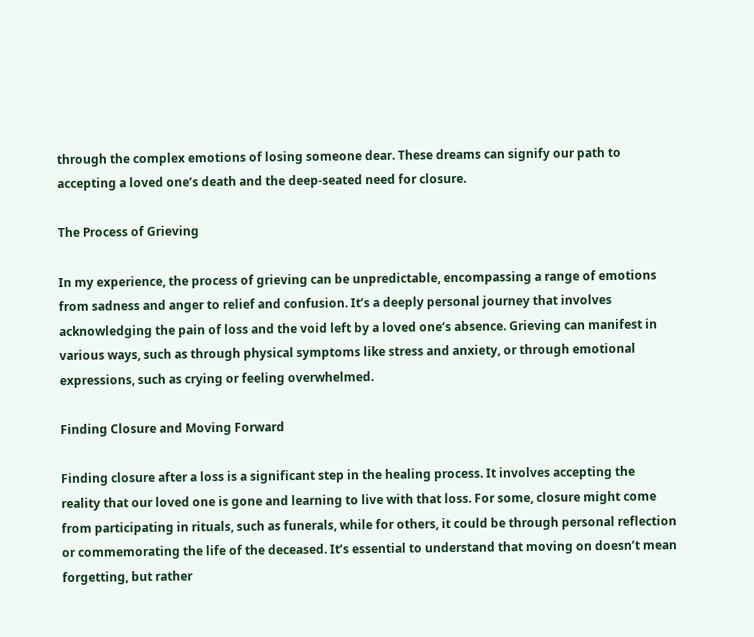through the complex emotions of losing someone dear. These dreams can signify our path to accepting a loved one’s death and the deep-seated need for closure.

The Process of Grieving

In my experience, the process of grieving can be unpredictable, encompassing a range of emotions from sadness and anger to relief and confusion. It’s a deeply personal journey that involves acknowledging the pain of loss and the void left by a loved one‘s absence. Grieving can manifest in various ways, such as through physical symptoms like stress and anxiety, or through emotional expressions, such as crying or feeling overwhelmed.

Finding Closure and Moving Forward

Finding closure after a loss is a significant step in the healing process. It involves accepting the reality that our loved one is gone and learning to live with that loss. For some, closure might come from participating in rituals, such as funerals, while for others, it could be through personal reflection or commemorating the life of the deceased. It’s essential to understand that moving on doesn’t mean forgetting, but rather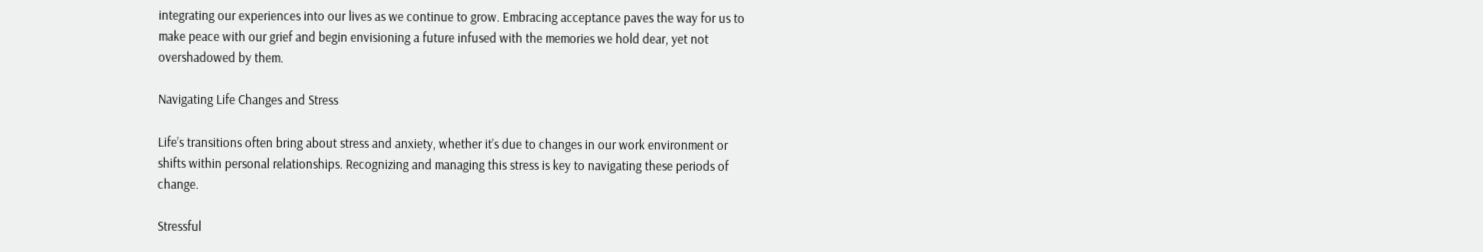integrating our experiences into our lives as we continue to grow. Embracing acceptance paves the way for us to make peace with our grief and begin envisioning a future infused with the memories we hold dear, yet not overshadowed by them.

Navigating Life Changes and Stress

Life’s transitions often bring about stress and anxiety, whether it’s due to changes in our work environment or shifts within personal relationships. Recognizing and managing this stress is key to navigating these periods of change.

Stressful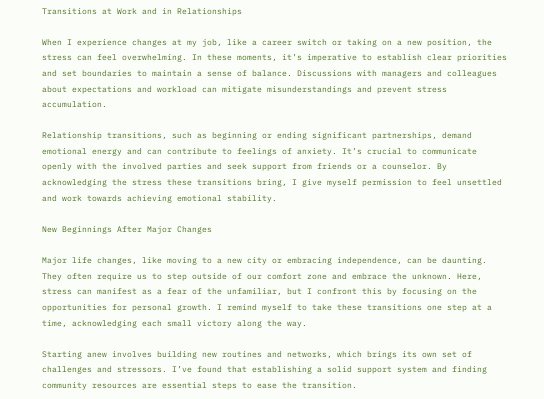Transitions at Work and in Relationships

When I experience changes at my job, like a career switch or taking on a new position, the stress can feel overwhelming. In these moments, it’s imperative to establish clear priorities and set boundaries to maintain a sense of balance. Discussions with managers and colleagues about expectations and workload can mitigate misunderstandings and prevent stress accumulation.

Relationship transitions, such as beginning or ending significant partnerships, demand emotional energy and can contribute to feelings of anxiety. It’s crucial to communicate openly with the involved parties and seek support from friends or a counselor. By acknowledging the stress these transitions bring, I give myself permission to feel unsettled and work towards achieving emotional stability.

New Beginnings After Major Changes

Major life changes, like moving to a new city or embracing independence, can be daunting. They often require us to step outside of our comfort zone and embrace the unknown. Here, stress can manifest as a fear of the unfamiliar, but I confront this by focusing on the opportunities for personal growth. I remind myself to take these transitions one step at a time, acknowledging each small victory along the way.

Starting anew involves building new routines and networks, which brings its own set of challenges and stressors. I’ve found that establishing a solid support system and finding community resources are essential steps to ease the transition.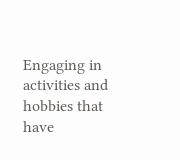Engaging in activities and hobbies that have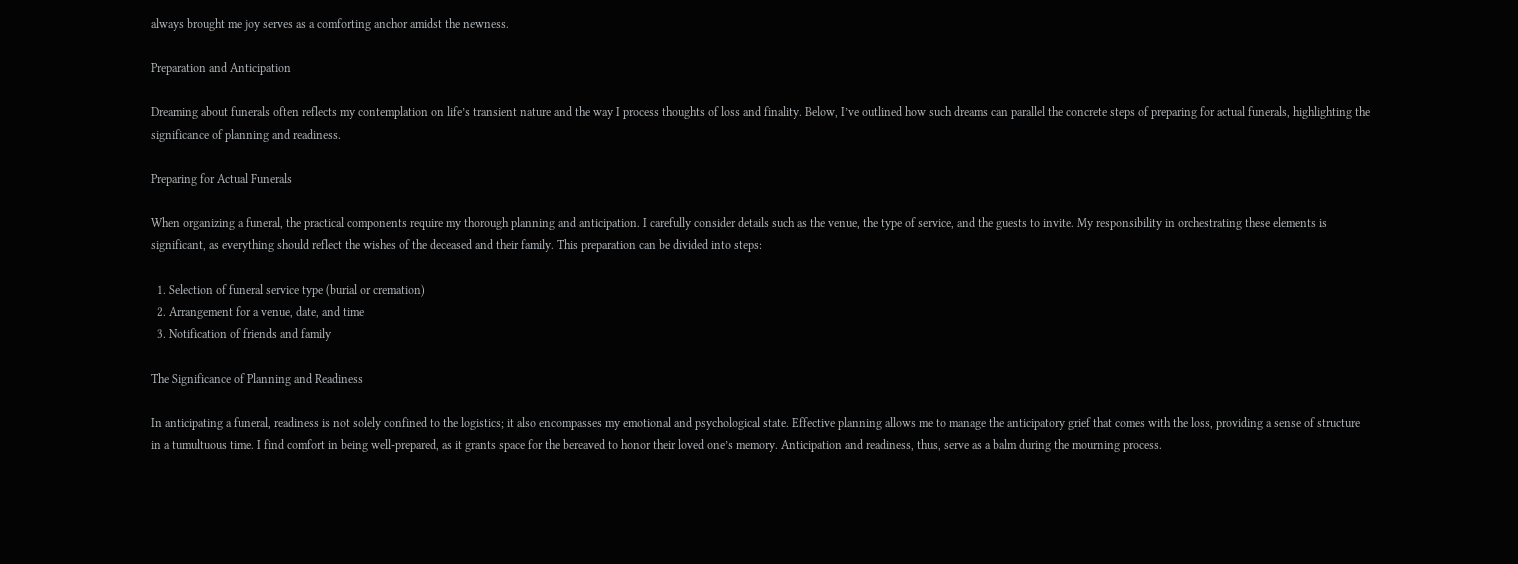always brought me joy serves as a comforting anchor amidst the newness.

Preparation and Anticipation

Dreaming about funerals often reflects my contemplation on life’s transient nature and the way I process thoughts of loss and finality. Below, I’ve outlined how such dreams can parallel the concrete steps of preparing for actual funerals, highlighting the significance of planning and readiness.

Preparing for Actual Funerals

When organizing a funeral, the practical components require my thorough planning and anticipation. I carefully consider details such as the venue, the type of service, and the guests to invite. My responsibility in orchestrating these elements is significant, as everything should reflect the wishes of the deceased and their family. This preparation can be divided into steps:

  1. Selection of funeral service type (burial or cremation)
  2. Arrangement for a venue, date, and time
  3. Notification of friends and family

The Significance of Planning and Readiness

In anticipating a funeral, readiness is not solely confined to the logistics; it also encompasses my emotional and psychological state. Effective planning allows me to manage the anticipatory grief that comes with the loss, providing a sense of structure in a tumultuous time. I find comfort in being well-prepared, as it grants space for the bereaved to honor their loved one’s memory. Anticipation and readiness, thus, serve as a balm during the mourning process.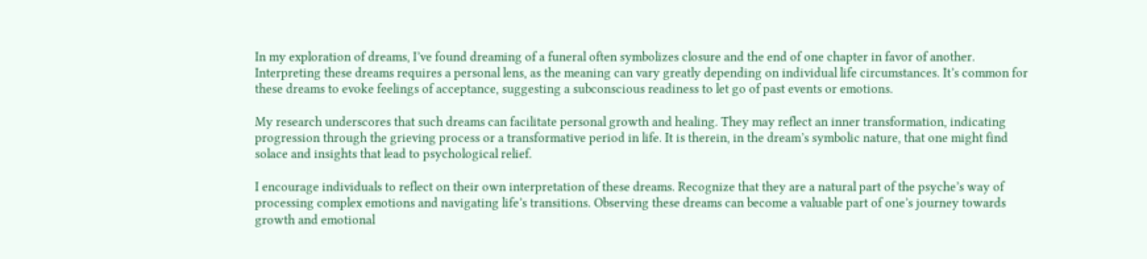In my exploration of dreams, I’ve found dreaming of a funeral often symbolizes closure and the end of one chapter in favor of another. Interpreting these dreams requires a personal lens, as the meaning can vary greatly depending on individual life circumstances. It’s common for these dreams to evoke feelings of acceptance, suggesting a subconscious readiness to let go of past events or emotions.

My research underscores that such dreams can facilitate personal growth and healing. They may reflect an inner transformation, indicating progression through the grieving process or a transformative period in life. It is therein, in the dream’s symbolic nature, that one might find solace and insights that lead to psychological relief.

I encourage individuals to reflect on their own interpretation of these dreams. Recognize that they are a natural part of the psyche’s way of processing complex emotions and navigating life’s transitions. Observing these dreams can become a valuable part of one’s journey towards growth and emotional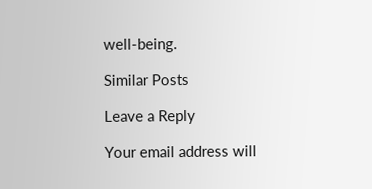well-being.

Similar Posts

Leave a Reply

Your email address will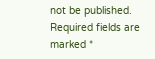not be published. Required fields are marked *